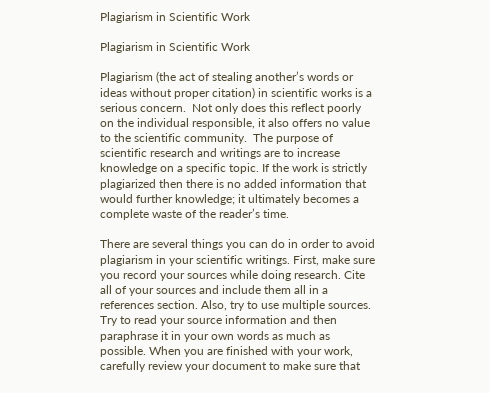Plagiarism in Scientific Work

Plagiarism in Scientific Work

Plagiarism (the act of stealing another’s words or ideas without proper citation) in scientific works is a serious concern.  Not only does this reflect poorly on the individual responsible, it also offers no value to the scientific community.  The purpose of scientific research and writings are to increase knowledge on a specific topic. If the work is strictly plagiarized then there is no added information that would further knowledge; it ultimately becomes a complete waste of the reader’s time.

There are several things you can do in order to avoid plagiarism in your scientific writings. First, make sure you record your sources while doing research. Cite all of your sources and include them all in a references section. Also, try to use multiple sources. Try to read your source information and then paraphrase it in your own words as much as possible. When you are finished with your work, carefully review your document to make sure that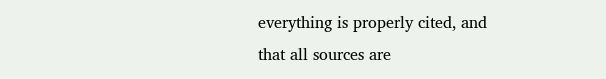everything is properly cited, and that all sources are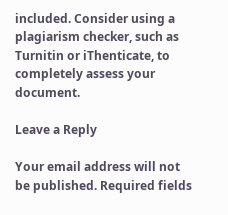included. Consider using a plagiarism checker, such as Turnitin or iThenticate, to completely assess your document.

Leave a Reply

Your email address will not be published. Required fields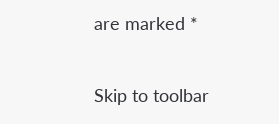are marked *

Skip to toolbar